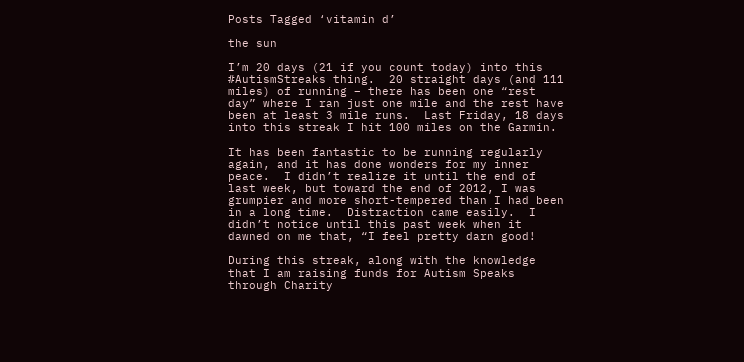Posts Tagged ‘vitamin d’

the sun

I’m 20 days (21 if you count today) into this #AutismStreaks thing.  20 straight days (and 111 miles) of running – there has been one “rest day” where I ran just one mile and the rest have been at least 3 mile runs.  Last Friday, 18 days into this streak I hit 100 miles on the Garmin.

It has been fantastic to be running regularly again, and it has done wonders for my inner peace.  I didn’t realize it until the end of last week, but toward the end of 2012, I was grumpier and more short-tempered than I had been in a long time.  Distraction came easily.  I didn’t notice until this past week when it dawned on me that, “I feel pretty darn good!

During this streak, along with the knowledge that I am raising funds for Autism Speaks through Charity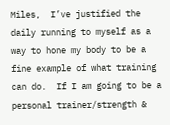Miles,  I’ve justified the daily running to myself as a way to hone my body to be a fine example of what training can do.  If I am going to be a personal trainer/strength &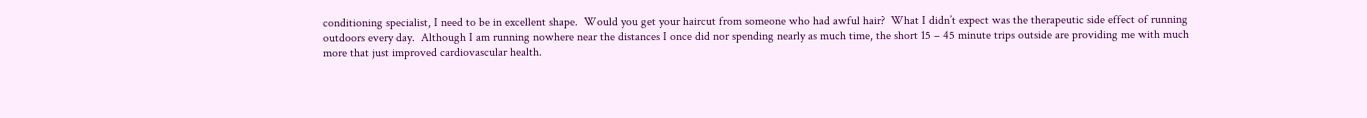conditioning specialist, I need to be in excellent shape.  Would you get your haircut from someone who had awful hair?  What I didn’t expect was the therapeutic side effect of running outdoors every day.  Although I am running nowhere near the distances I once did nor spending nearly as much time, the short 15 – 45 minute trips outside are providing me with much more that just improved cardiovascular health.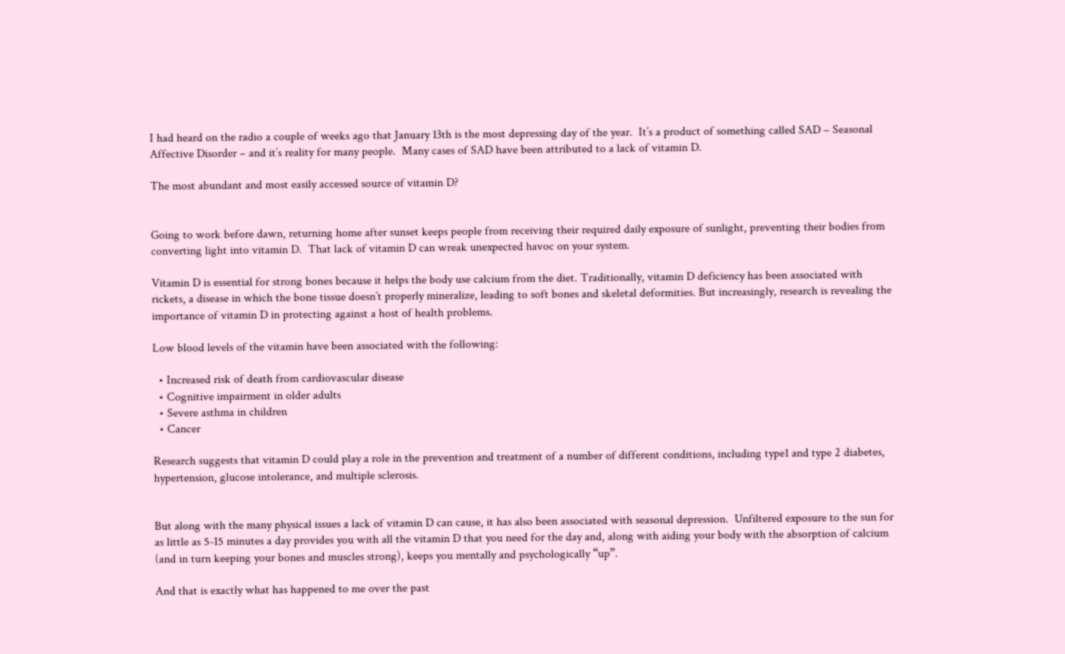I had heard on the radio a couple of weeks ago that January 13th is the most depressing day of the year.  It’s a product of something called SAD – Seasonal Affective Disorder – and it’s reality for many people.  Many cases of SAD have been attributed to a lack of vitamin D.

The most abundant and most easily accessed source of vitamin D?


Going to work before dawn, returning home after sunset keeps people from receiving their required daily exposure of sunlight, preventing their bodies from converting light into vitamin D.  That lack of vitamin D can wreak unexpected havoc on your system.

Vitamin D is essential for strong bones because it helps the body use calcium from the diet. Traditionally, vitamin D deficiency has been associated with rickets, a disease in which the bone tissue doesn’t properly mineralize, leading to soft bones and skeletal deformities. But increasingly, research is revealing the importance of vitamin D in protecting against a host of health problems.

Low blood levels of the vitamin have been associated with the following:

  • Increased risk of death from cardiovascular disease
  • Cognitive impairment in older adults
  • Severe asthma in children
  • Cancer

Research suggests that vitamin D could play a role in the prevention and treatment of a number of different conditions, including type1 and type 2 diabetes, hypertension, glucose intolerance, and multiple sclerosis.


But along with the many physical issues a lack of vitamin D can cause, it has also been associated with seasonal depression.  Unfiltered exposure to the sun for as little as 5-15 minutes a day provides you with all the vitamin D that you need for the day and, along with aiding your body with the absorption of calcium (and in turn keeping your bones and muscles strong), keeps you mentally and psychologically “up”.

And that is exactly what has happened to me over the past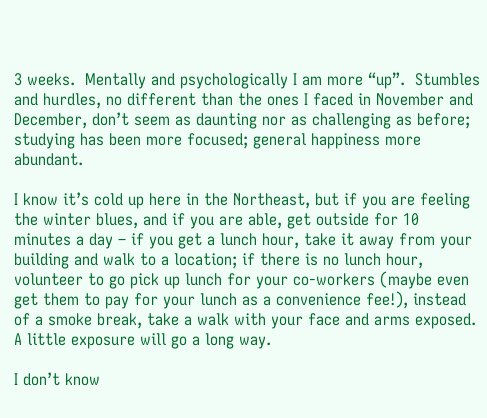3 weeks.  Mentally and psychologically I am more “up”.  Stumbles and hurdles, no different than the ones I faced in November and December, don’t seem as daunting nor as challenging as before; studying has been more focused; general happiness more abundant.

I know it’s cold up here in the Northeast, but if you are feeling the winter blues, and if you are able, get outside for 10 minutes a day – if you get a lunch hour, take it away from your building and walk to a location; if there is no lunch hour, volunteer to go pick up lunch for your co-workers (maybe even get them to pay for your lunch as a convenience fee!), instead of a smoke break, take a walk with your face and arms exposed.  A little exposure will go a long way.

I don’t know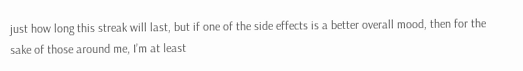just how long this streak will last, but if one of the side effects is a better overall mood, then for the sake of those around me, I’m at least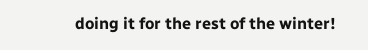doing it for the rest of the winter!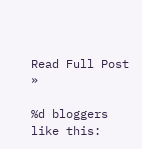Read Full Post »

%d bloggers like this: